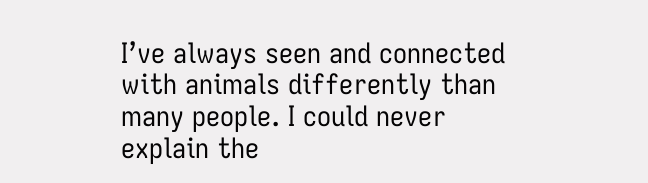I’ve always seen and connected with animals differently than many people. I could never explain the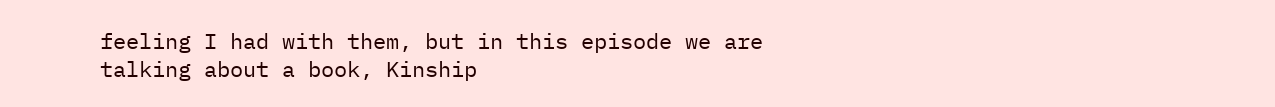feeling I had with them, but in this episode we are talking about a book, Kinship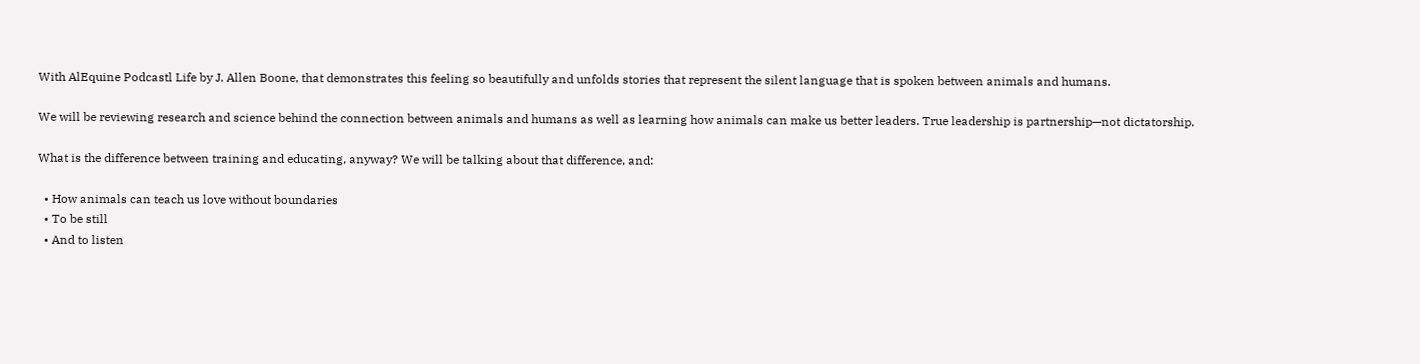With AlEquine Podcastl Life by J. Allen Boone, that demonstrates this feeling so beautifully and unfolds stories that represent the silent language that is spoken between animals and humans.

We will be reviewing research and science behind the connection between animals and humans as well as learning how animals can make us better leaders. True leadership is partnership—not dictatorship.

What is the difference between training and educating, anyway? We will be talking about that difference, and:

  • How animals can teach us love without boundaries
  • To be still
  • And to listen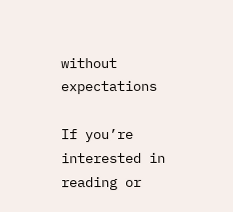without expectations

If you’re interested in reading or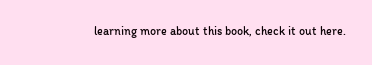learning more about this book, check it out here.